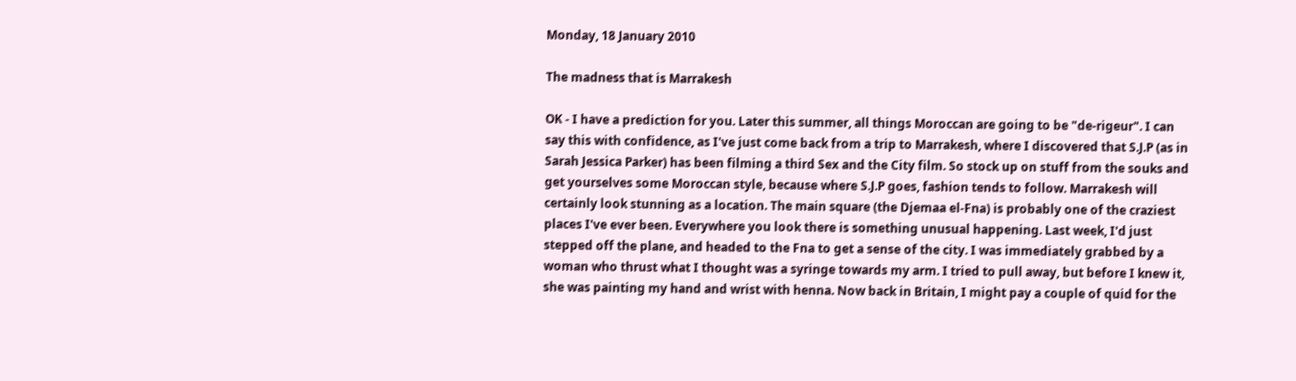Monday, 18 January 2010

The madness that is Marrakesh

OK - I have a prediction for you. Later this summer, all things Moroccan are going to be "de-rigeur". I can say this with confidence, as I've just come back from a trip to Marrakesh, where I discovered that S.J.P (as in Sarah Jessica Parker) has been filming a third Sex and the City film. So stock up on stuff from the souks and get yourselves some Moroccan style, because where S.J.P goes, fashion tends to follow. Marrakesh will certainly look stunning as a location. The main square (the Djemaa el-Fna) is probably one of the craziest places I've ever been. Everywhere you look there is something unusual happening. Last week, I'd just stepped off the plane, and headed to the Fna to get a sense of the city. I was immediately grabbed by a woman who thrust what I thought was a syringe towards my arm. I tried to pull away, but before I knew it, she was painting my hand and wrist with henna. Now back in Britain, I might pay a couple of quid for the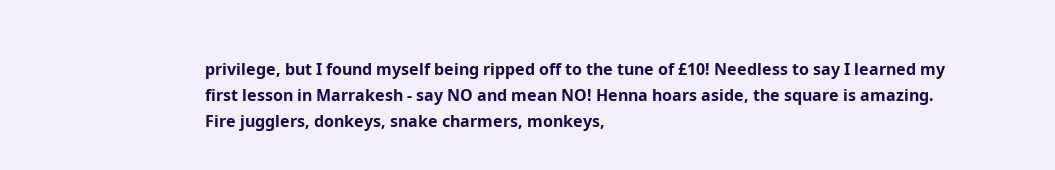privilege, but I found myself being ripped off to the tune of £10! Needless to say I learned my first lesson in Marrakesh - say NO and mean NO! Henna hoars aside, the square is amazing. Fire jugglers, donkeys, snake charmers, monkeys,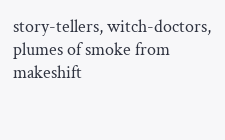story-tellers, witch-doctors, plumes of smoke from makeshift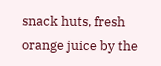snack huts, fresh orange juice by the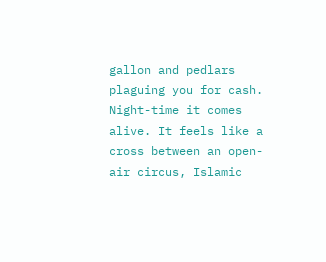gallon and pedlars plaguing you for cash. Night-time it comes alive. It feels like a cross between an open-air circus, Islamic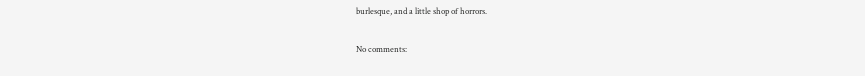burlesque, and a little shop of horrors.

No comments: